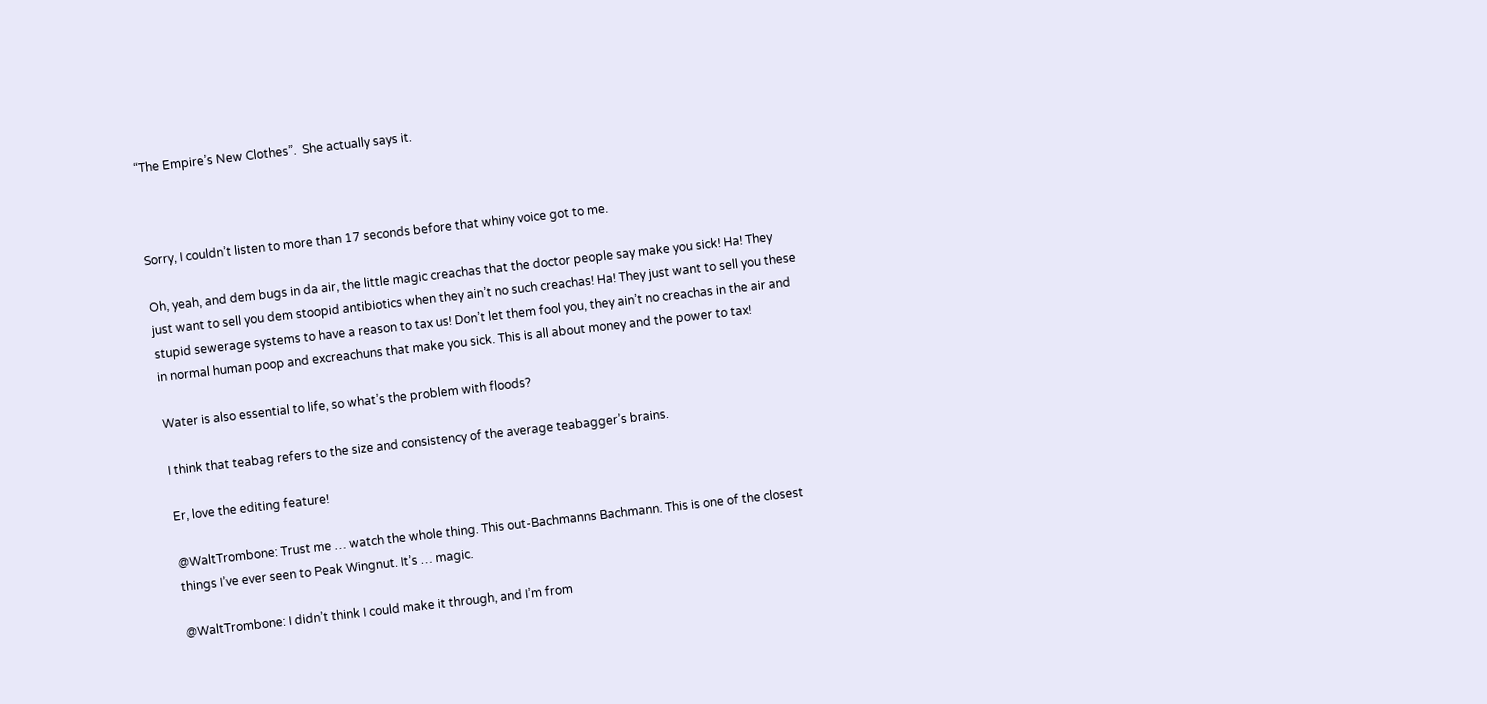“The Empire’s New Clothes”.  She actually says it.



Sorry, I couldn’t listen to more than 17 seconds before that whiny voice got to me.

Oh, yeah, and dem bugs in da air, the little magic creachas that the doctor people say make you sick! Ha! They just want to sell you dem stoopid antibiotics when they ain’t no such creachas! Ha! They just want to sell you these stupid sewerage systems to have a reason to tax us! Don’t let them fool you, they ain’t no creachas in the air and in normal human poop and excreachuns that make you sick. This is all about money and the power to tax!

Water is also essential to life, so what’s the problem with floods?

I think that teabag refers to the size and consistency of the average teabagger’s brains.

Er, love the editing feature!

@WaltTrombone: Trust me … watch the whole thing. This out-Bachmanns Bachmann. This is one of the closest things I’ve ever seen to Peak Wingnut. It’s … magic.

@WaltTrombone: I didn’t think I could make it through, and I’m from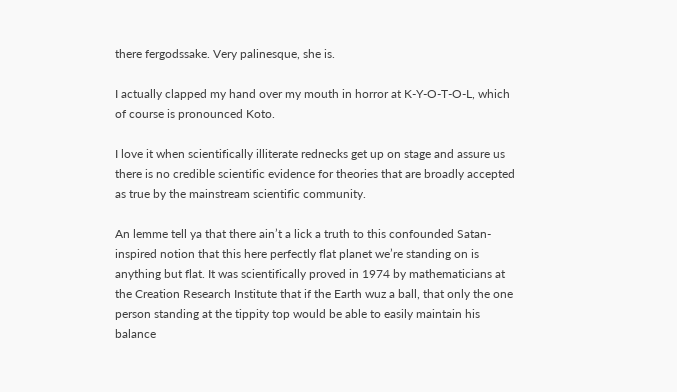there fergodssake. Very palinesque, she is.

I actually clapped my hand over my mouth in horror at K-Y-O-T-O-L, which of course is pronounced Koto.

I love it when scientifically illiterate rednecks get up on stage and assure us there is no credible scientific evidence for theories that are broadly accepted as true by the mainstream scientific community.

An lemme tell ya that there ain’t a lick a truth to this confounded Satan-inspired notion that this here perfectly flat planet we’re standing on is anything but flat. It was scientifically proved in 1974 by mathematicians at the Creation Research Institute that if the Earth wuz a ball, that only the one person standing at the tippity top would be able to easily maintain his balance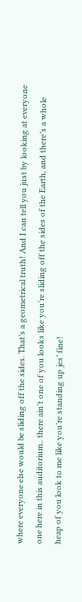where everyone else would be sliding off the sides. That’s a geometrical truth! And I can tell you just by looking at everyone one here in this auditorium.. there ain’t one of you looks like you’re sliding off the sides of the Earth, and there’s a whole heap of you look to me like you’re standing up jes’ fine!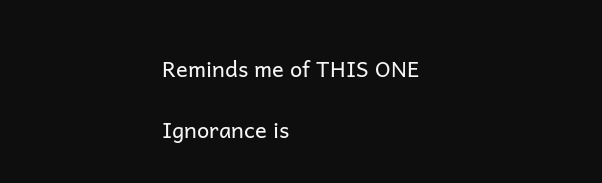Reminds me of THIS ONE

Ignorance is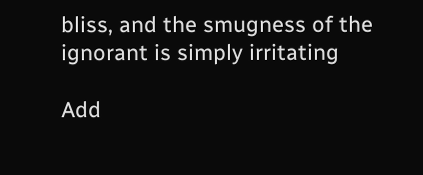bliss, and the smugness of the ignorant is simply irritating

Add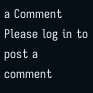a Comment
Please log in to post a comment